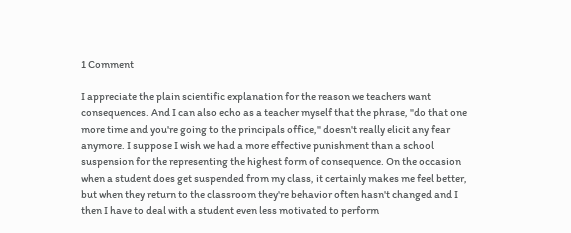1 Comment

I appreciate the plain scientific explanation for the reason we teachers want consequences. And I can also echo as a teacher myself that the phrase, "do that one more time and you're going to the principals office," doesn't really elicit any fear anymore. I suppose I wish we had a more effective punishment than a school suspension for the representing the highest form of consequence. On the occasion when a student does get suspended from my class, it certainly makes me feel better, but when they return to the classroom they're behavior often hasn't changed and I then I have to deal with a student even less motivated to perform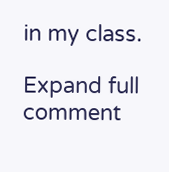in my class.

Expand full comment